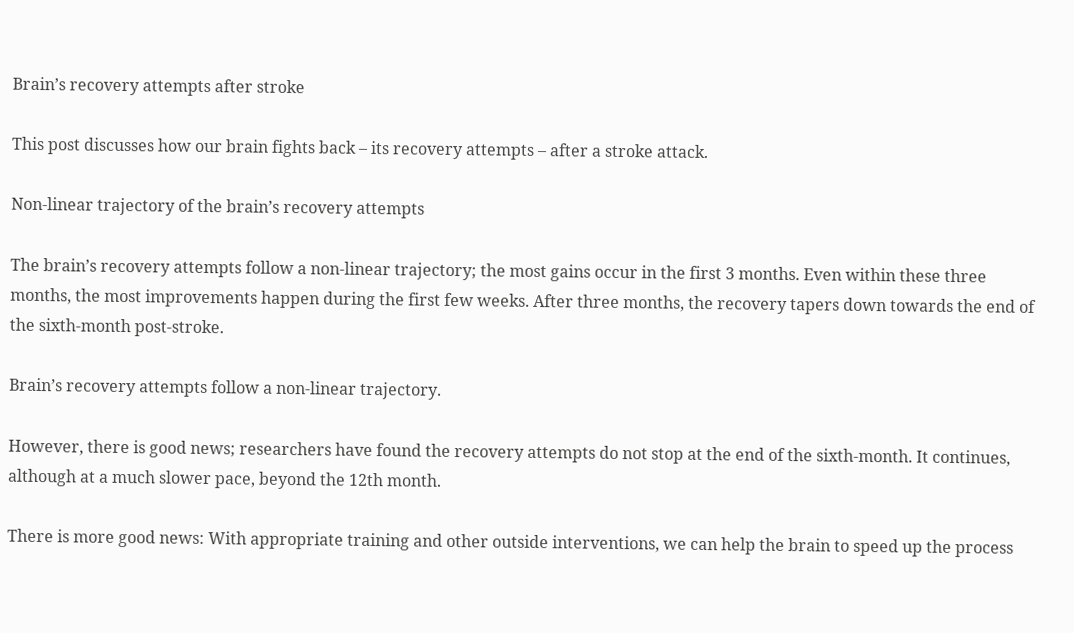Brain’s recovery attempts after stroke

This post discusses how our brain fights back – its recovery attempts – after a stroke attack.

Non-linear trajectory of the brain’s recovery attempts

The brain’s recovery attempts follow a non-linear trajectory; the most gains occur in the first 3 months. Even within these three months, the most improvements happen during the first few weeks. After three months, the recovery tapers down towards the end of the sixth-month post-stroke.

Brain’s recovery attempts follow a non-linear trajectory.

However, there is good news; researchers have found the recovery attempts do not stop at the end of the sixth-month. It continues, although at a much slower pace, beyond the 12th month.

There is more good news: With appropriate training and other outside interventions, we can help the brain to speed up the process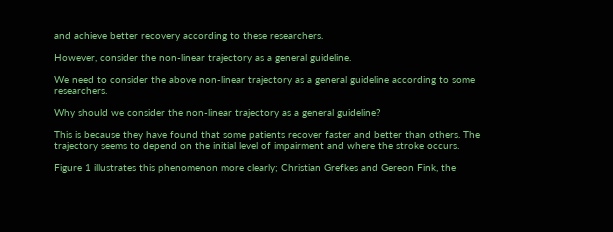and achieve better recovery according to these researchers.

However, consider the non-linear trajectory as a general guideline.

We need to consider the above non-linear trajectory as a general guideline according to some researchers.

Why should we consider the non-linear trajectory as a general guideline?

This is because they have found that some patients recover faster and better than others. The trajectory seems to depend on the initial level of impairment and where the stroke occurs.

Figure 1 illustrates this phenomenon more clearly; Christian Grefkes and Gereon Fink, the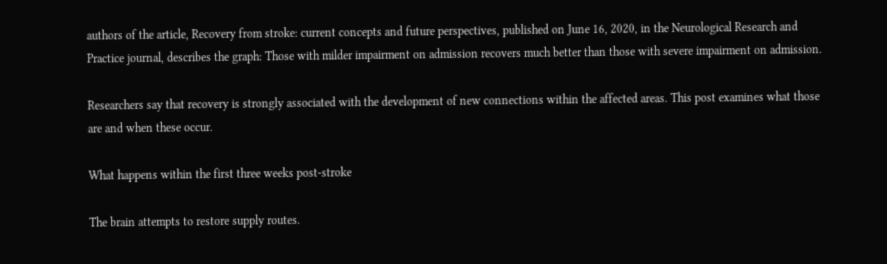authors of the article, Recovery from stroke: current concepts and future perspectives, published on June 16, 2020, in the Neurological Research and Practice journal, describes the graph: Those with milder impairment on admission recovers much better than those with severe impairment on admission.

Researchers say that recovery is strongly associated with the development of new connections within the affected areas. This post examines what those are and when these occur.

What happens within the first three weeks post-stroke

The brain attempts to restore supply routes.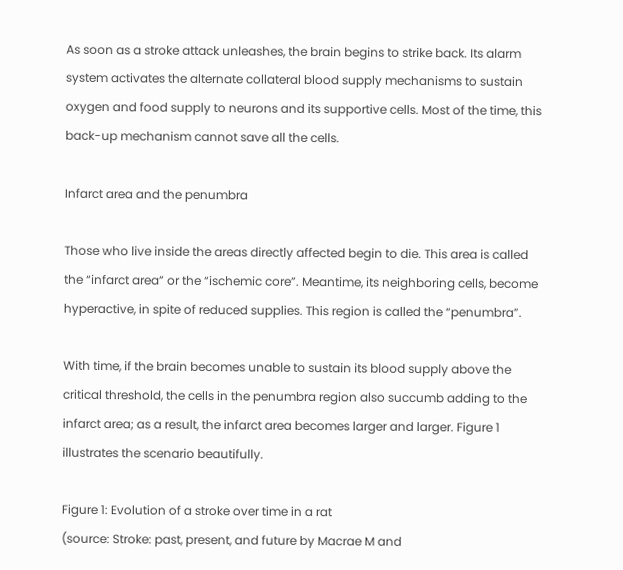As soon as a stroke attack unleashes, the brain begins to strike back. Its alarm system activates the alternate collateral blood supply mechanisms to sustain oxygen and food supply to neurons and its supportive cells. Most of the time, this back-up mechanism cannot save all the cells.

Infarct area and the penumbra

Those who live inside the areas directly affected begin to die. This area is called the “infarct area” or the “ischemic core”. Meantime, its neighboring cells, become hyperactive, in spite of reduced supplies. This region is called the “penumbra”.

With time, if the brain becomes unable to sustain its blood supply above the critical threshold, the cells in the penumbra region also succumb adding to the infarct area; as a result, the infarct area becomes larger and larger. Figure 1 illustrates the scenario beautifully.

Figure 1: Evolution of a stroke over time in a rat
(source: Stroke: past, present, and future by Macrae M and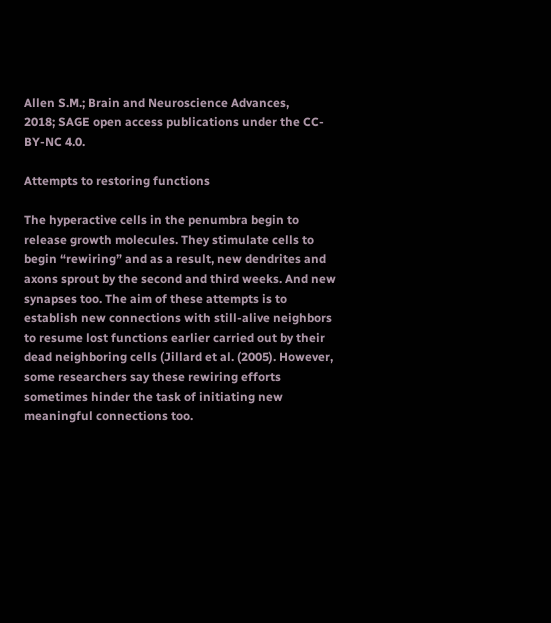Allen S.M.; Brain and Neuroscience Advances,
2018; SAGE open access publications under the CC-BY-NC 4.0.

Attempts to restoring functions

The hyperactive cells in the penumbra begin to release growth molecules. They stimulate cells to begin “rewiring” and as a result, new dendrites and axons sprout by the second and third weeks. And new synapses too. The aim of these attempts is to establish new connections with still-alive neighbors to resume lost functions earlier carried out by their dead neighboring cells (Jillard et al. (2005). However, some researchers say these rewiring efforts sometimes hinder the task of initiating new meaningful connections too.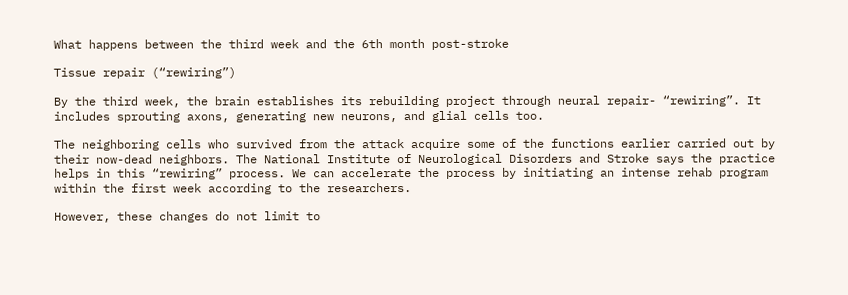What happens between the third week and the 6th month post-stroke

Tissue repair (“rewiring”)

By the third week, the brain establishes its rebuilding project through neural repair- “rewiring”. It includes sprouting axons, generating new neurons, and glial cells too.

The neighboring cells who survived from the attack acquire some of the functions earlier carried out by their now-dead neighbors. The National Institute of Neurological Disorders and Stroke says the practice helps in this “rewiring” process. We can accelerate the process by initiating an intense rehab program within the first week according to the researchers.

However, these changes do not limit to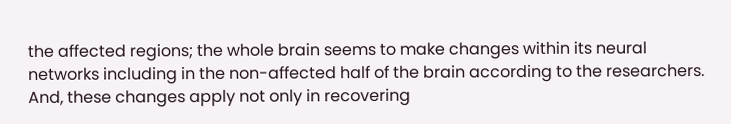the affected regions; the whole brain seems to make changes within its neural networks including in the non-affected half of the brain according to the researchers. And, these changes apply not only in recovering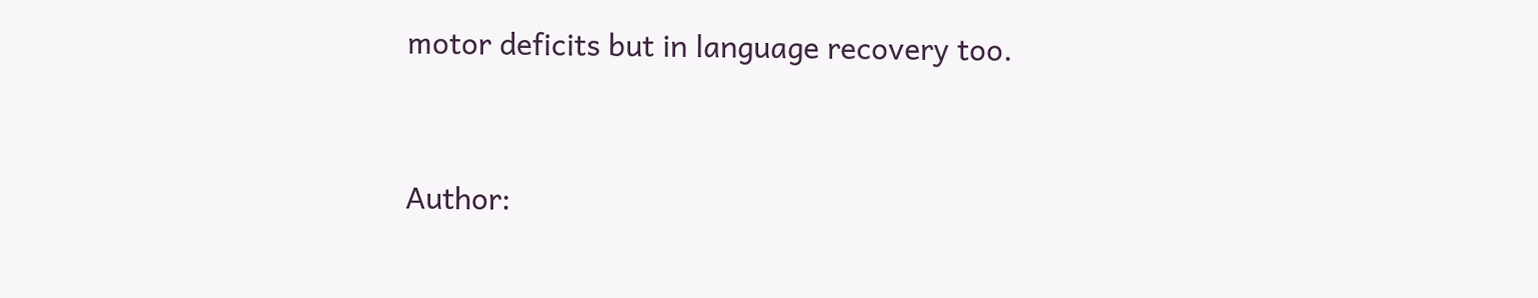motor deficits but in language recovery too.


Author: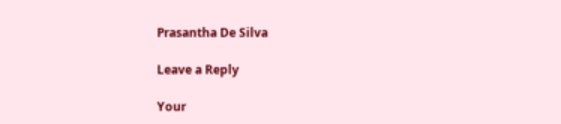Prasantha De Silva

Leave a Reply

Your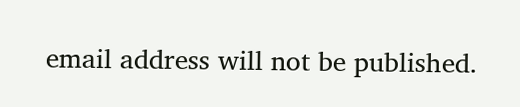email address will not be published.